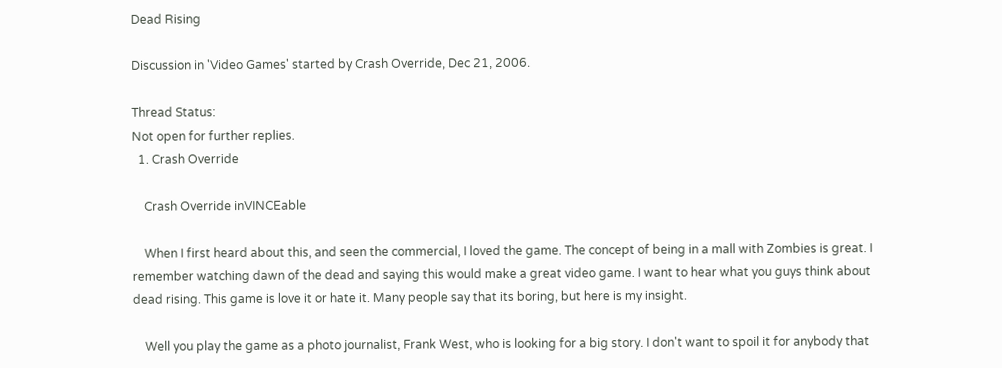Dead Rising

Discussion in 'Video Games' started by Crash Override, Dec 21, 2006.

Thread Status:
Not open for further replies.
  1. Crash Override

    Crash Override inVINCEable

    When I first heard about this, and seen the commercial, I loved the game. The concept of being in a mall with Zombies is great. I remember watching dawn of the dead and saying this would make a great video game. I want to hear what you guys think about dead rising. This game is love it or hate it. Many people say that its boring, but here is my insight.

    Well you play the game as a photo journalist, Frank West, who is looking for a big story. I don't want to spoil it for anybody that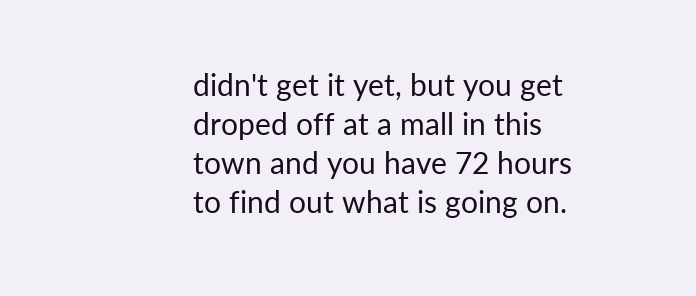didn't get it yet, but you get droped off at a mall in this town and you have 72 hours to find out what is going on.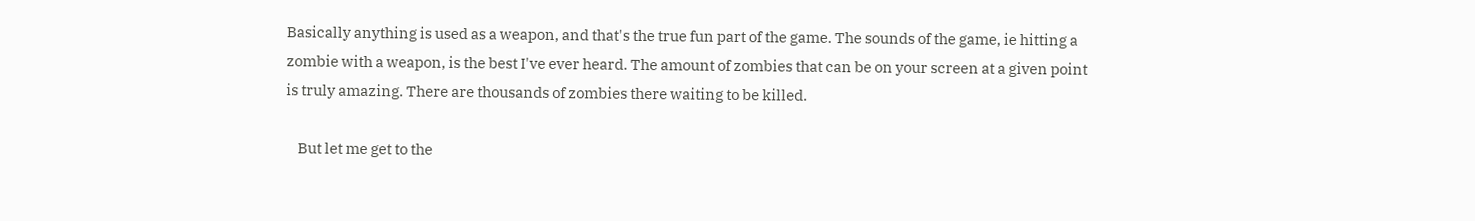Basically anything is used as a weapon, and that's the true fun part of the game. The sounds of the game, ie hitting a zombie with a weapon, is the best I've ever heard. The amount of zombies that can be on your screen at a given point is truly amazing. There are thousands of zombies there waiting to be killed.

    But let me get to the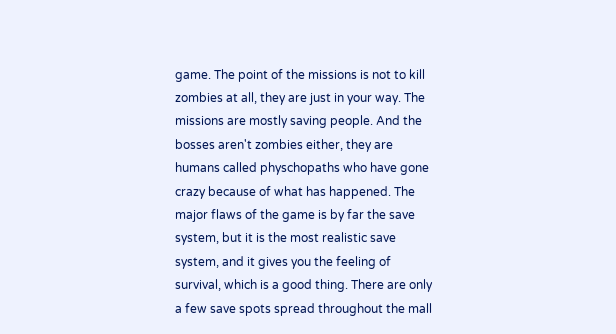game. The point of the missions is not to kill zombies at all, they are just in your way. The missions are mostly saving people. And the bosses aren't zombies either, they are humans called physchopaths who have gone crazy because of what has happened. The major flaws of the game is by far the save system, but it is the most realistic save system, and it gives you the feeling of survival, which is a good thing. There are only a few save spots spread throughout the mall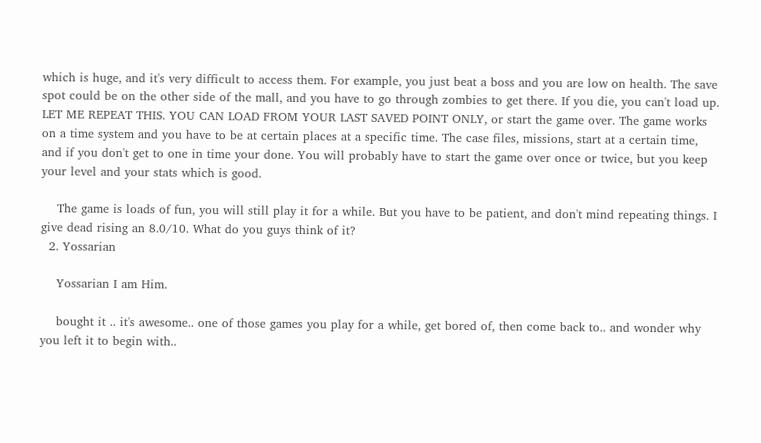which is huge, and it's very difficult to access them. For example, you just beat a boss and you are low on health. The save spot could be on the other side of the mall, and you have to go through zombies to get there. If you die, you can't load up. LET ME REPEAT THIS. YOU CAN LOAD FROM YOUR LAST SAVED POINT ONLY, or start the game over. The game works on a time system and you have to be at certain places at a specific time. The case files, missions, start at a certain time, and if you don't get to one in time your done. You will probably have to start the game over once or twice, but you keep your level and your stats which is good.

    The game is loads of fun, you will still play it for a while. But you have to be patient, and don't mind repeating things. I give dead rising an 8.0/10. What do you guys think of it?
  2. Yossarian

    Yossarian I am Him.

    bought it .. it's awesome.. one of those games you play for a while, get bored of, then come back to.. and wonder why you left it to begin with..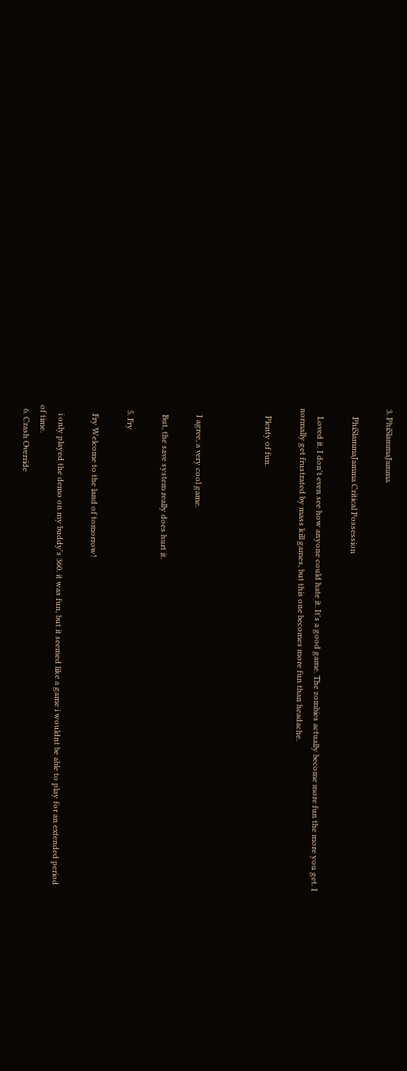3. PhiSlammaJamma

    PhiSlammaJamma Critical Possession

    Loved it. I don't even see how anyone could hate it. It's a good game. The zombies actually become more fun the more you get. I normally get frustrated by mass kill games, but this one becomes more fun than headache.

    Plenty of fun.



    I agree, a very cool game.

    But, the save system really does hurt it.

  5. Fry

    Fry Welcome to the land of tomorrow!

    i only played the demo on my buddy's 360. it was fun, but it seemed like a game i wouldnt be able to play for an extended period of time.
  6. Crash Override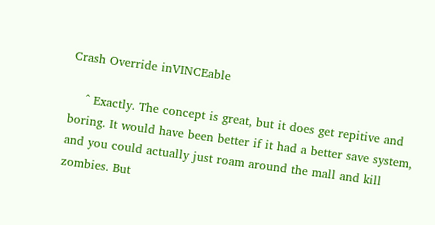Crash Override inVINCEable

    ^ Exactly. The concept is great, but it does get repitive and boring. It would have been better if it had a better save system, and you could actually just roam around the mall and kill zombies. But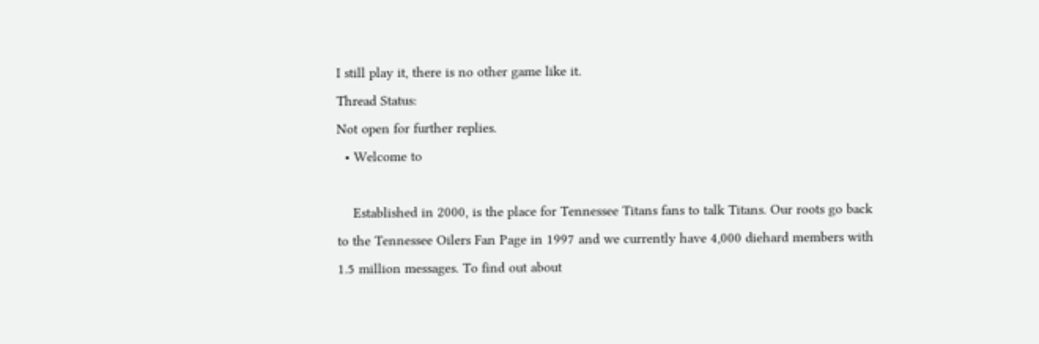I still play it, there is no other game like it.
Thread Status:
Not open for further replies.
  • Welcome to

    Established in 2000, is the place for Tennessee Titans fans to talk Titans. Our roots go back to the Tennessee Oilers Fan Page in 1997 and we currently have 4,000 diehard members with 1.5 million messages. To find out about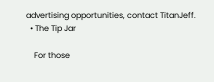advertising opportunities, contact TitanJeff.
  • The Tip Jar

    For those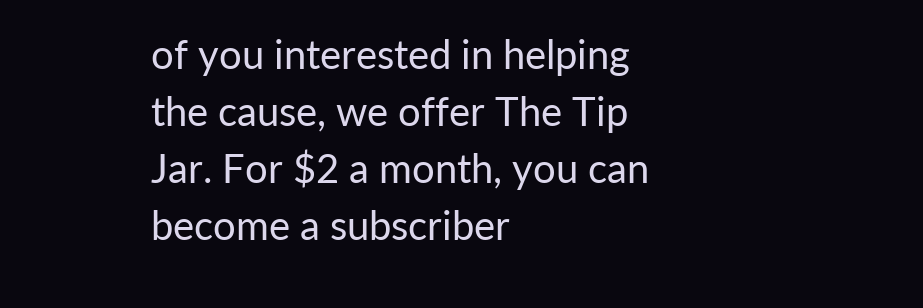of you interested in helping the cause, we offer The Tip Jar. For $2 a month, you can become a subscriber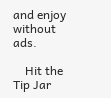and enjoy without ads.

    Hit the Tip Jar